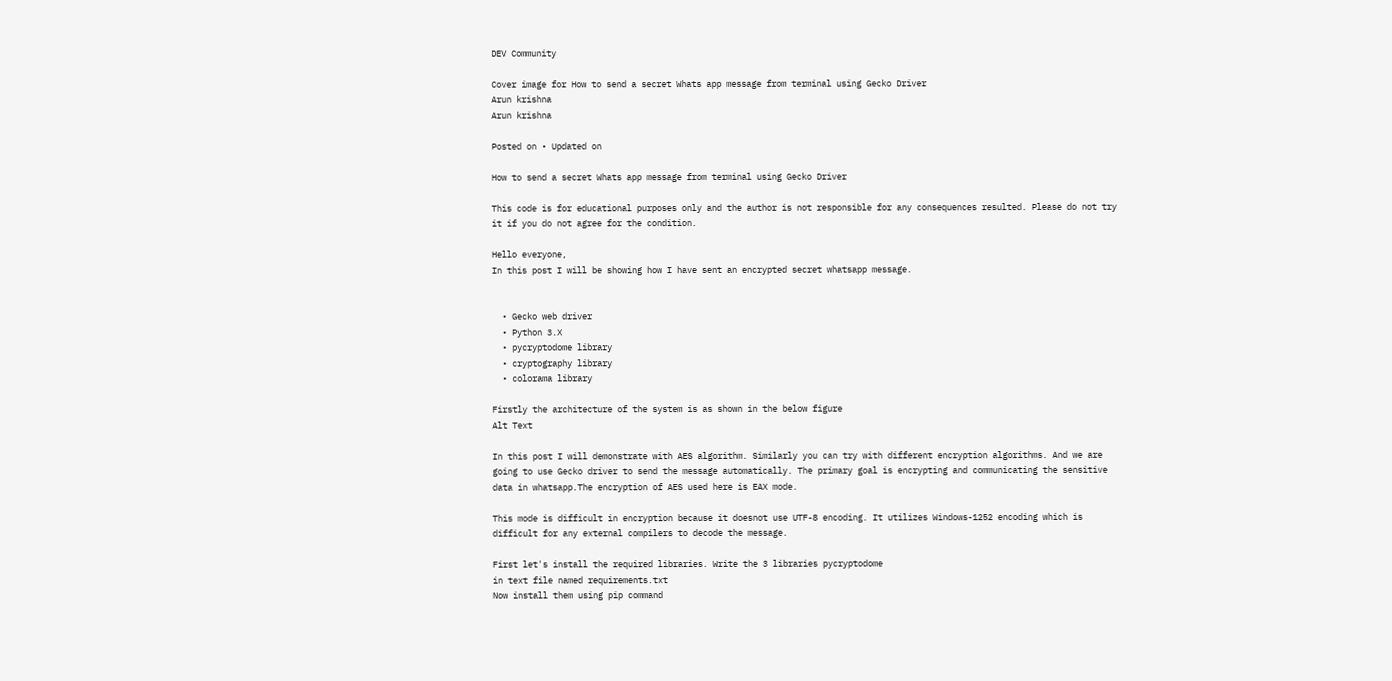DEV Community

Cover image for How to send a secret Whats app message from terminal using Gecko Driver
Arun krishna
Arun krishna

Posted on • Updated on

How to send a secret Whats app message from terminal using Gecko Driver

This code is for educational purposes only and the author is not responsible for any consequences resulted. Please do not try it if you do not agree for the condition.

Hello everyone,
In this post I will be showing how I have sent an encrypted secret whatsapp message.


  • Gecko web driver
  • Python 3.X
  • pycryptodome library
  • cryptography library
  • colorama library

Firstly the architecture of the system is as shown in the below figure
Alt Text

In this post I will demonstrate with AES algorithm. Similarly you can try with different encryption algorithms. And we are going to use Gecko driver to send the message automatically. The primary goal is encrypting and communicating the sensitive data in whatsapp.The encryption of AES used here is EAX mode.

This mode is difficult in encryption because it doesnot use UTF-8 encoding. It utilizes Windows-1252 encoding which is difficult for any external compilers to decode the message.

First let's install the required libraries. Write the 3 libraries pycryptodome
in text file named requirements.txt
Now install them using pip command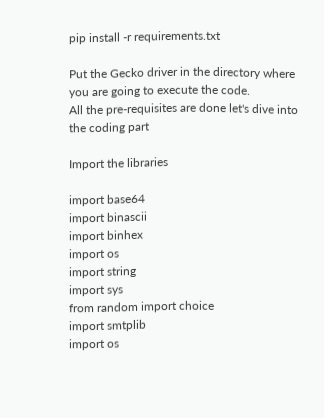pip install -r requirements.txt

Put the Gecko driver in the directory where you are going to execute the code.
All the pre-requisites are done let's dive into the coding part

Import the libraries

import base64
import binascii
import binhex
import os
import string
import sys
from random import choice
import smtplib
import os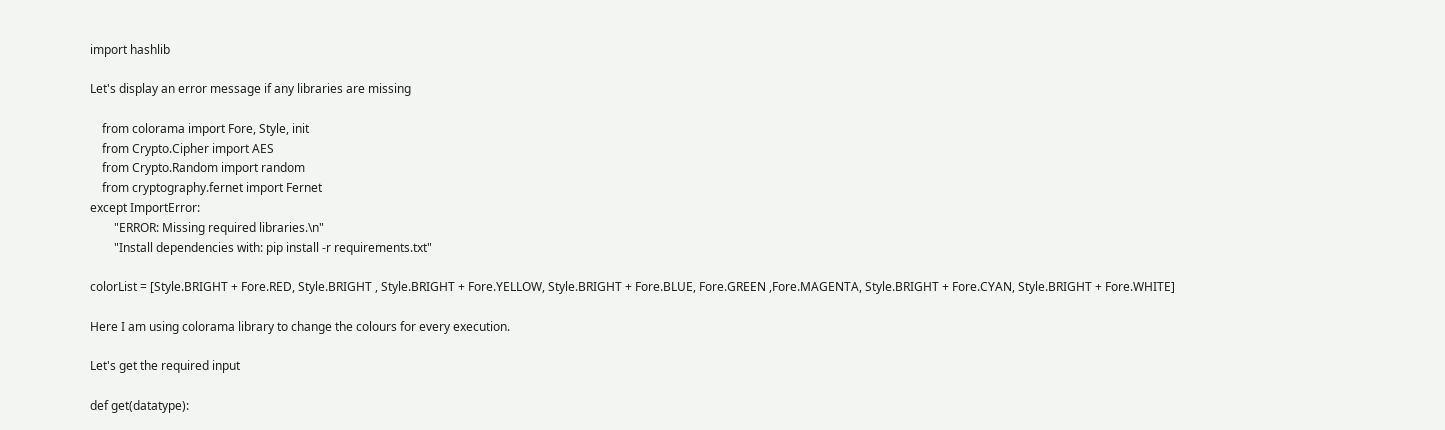import hashlib

Let's display an error message if any libraries are missing

    from colorama import Fore, Style, init
    from Crypto.Cipher import AES
    from Crypto.Random import random
    from cryptography.fernet import Fernet
except ImportError:
        "ERROR: Missing required libraries.\n"
        "Install dependencies with: pip install -r requirements.txt"

colorList = [Style.BRIGHT + Fore.RED, Style.BRIGHT , Style.BRIGHT + Fore.YELLOW, Style.BRIGHT + Fore.BLUE, Fore.GREEN ,Fore.MAGENTA, Style.BRIGHT + Fore.CYAN, Style.BRIGHT + Fore.WHITE]

Here I am using colorama library to change the colours for every execution.

Let's get the required input

def get(datatype):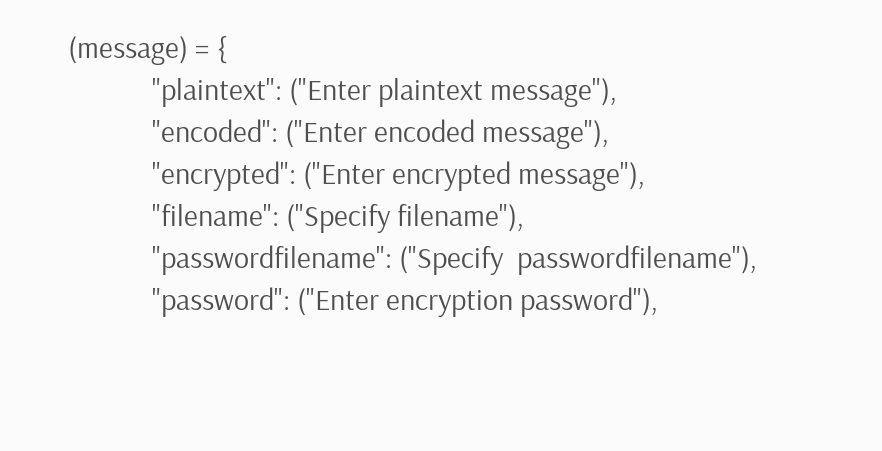(message) = {
            "plaintext": ("Enter plaintext message"),
            "encoded": ("Enter encoded message"),
            "encrypted": ("Enter encrypted message"),
            "filename": ("Specify filename"),
            "passwordfilename": ("Specify  passwordfilename"),
            "password": ("Enter encryption password"),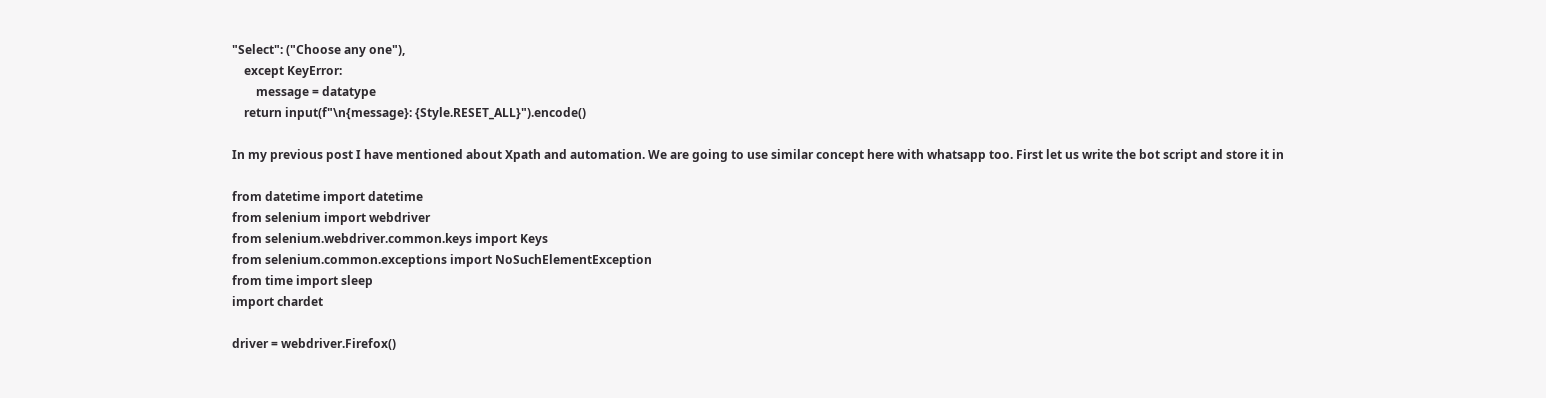"Select": ("Choose any one"),
    except KeyError:
        message = datatype
    return input(f"\n{message}: {Style.RESET_ALL}").encode()

In my previous post I have mentioned about Xpath and automation. We are going to use similar concept here with whatsapp too. First let us write the bot script and store it in

from datetime import datetime
from selenium import webdriver
from selenium.webdriver.common.keys import Keys
from selenium.common.exceptions import NoSuchElementException
from time import sleep
import chardet

driver = webdriver.Firefox()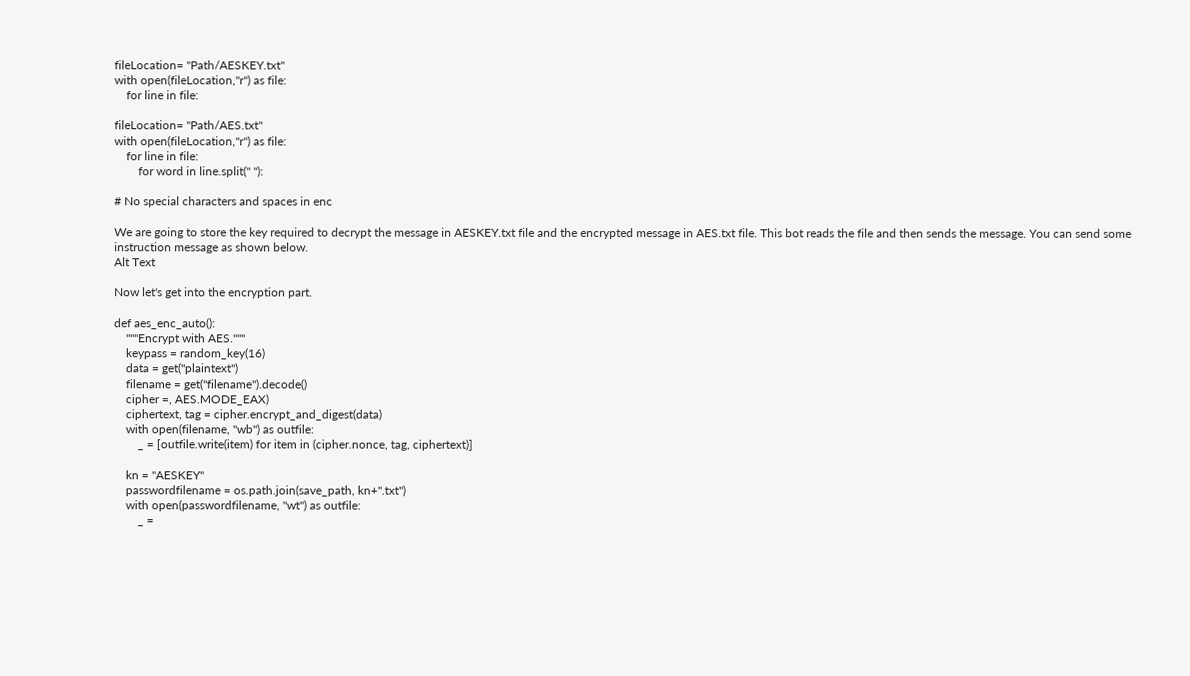fileLocation= "Path/AESKEY.txt"
with open(fileLocation,"r") as file:
    for line in file:

fileLocation= "Path/AES.txt"
with open(fileLocation,"r") as file:
    for line in file:
        for word in line.split(" "):

# No special characters and spaces in enc

We are going to store the key required to decrypt the message in AESKEY.txt file and the encrypted message in AES.txt file. This bot reads the file and then sends the message. You can send some instruction message as shown below.
Alt Text

Now let's get into the encryption part.

def aes_enc_auto():
    """Encrypt with AES."""
    keypass = random_key(16)
    data = get("plaintext")
    filename = get("filename").decode()
    cipher =, AES.MODE_EAX)
    ciphertext, tag = cipher.encrypt_and_digest(data)
    with open(filename, "wb") as outfile:
        _ = [outfile.write(item) for item in (cipher.nonce, tag, ciphertext)]

    kn = "AESKEY"
    passwordfilename = os.path.join(save_path, kn+".txt")
    with open(passwordfilename, "wt") as outfile:
        _ =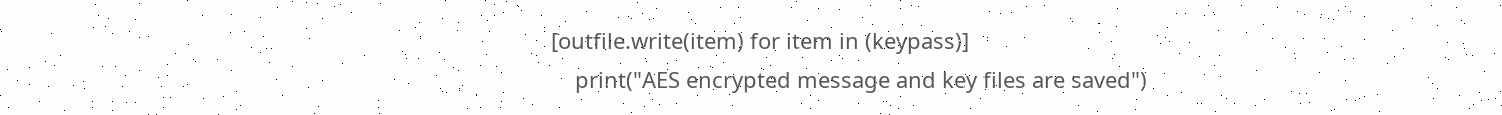[outfile.write(item) for item in (keypass)]
    print("AES encrypted message and key files are saved")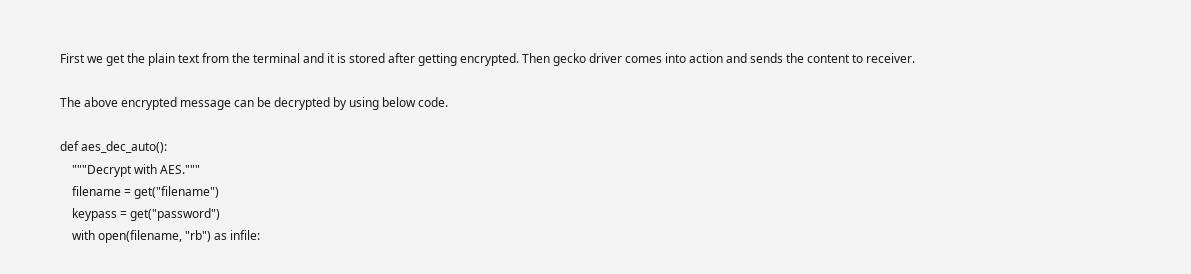First we get the plain text from the terminal and it is stored after getting encrypted. Then gecko driver comes into action and sends the content to receiver.

The above encrypted message can be decrypted by using below code.

def aes_dec_auto():
    """Decrypt with AES."""
    filename = get("filename")
    keypass = get("password")
    with open(filename, "rb") as infile: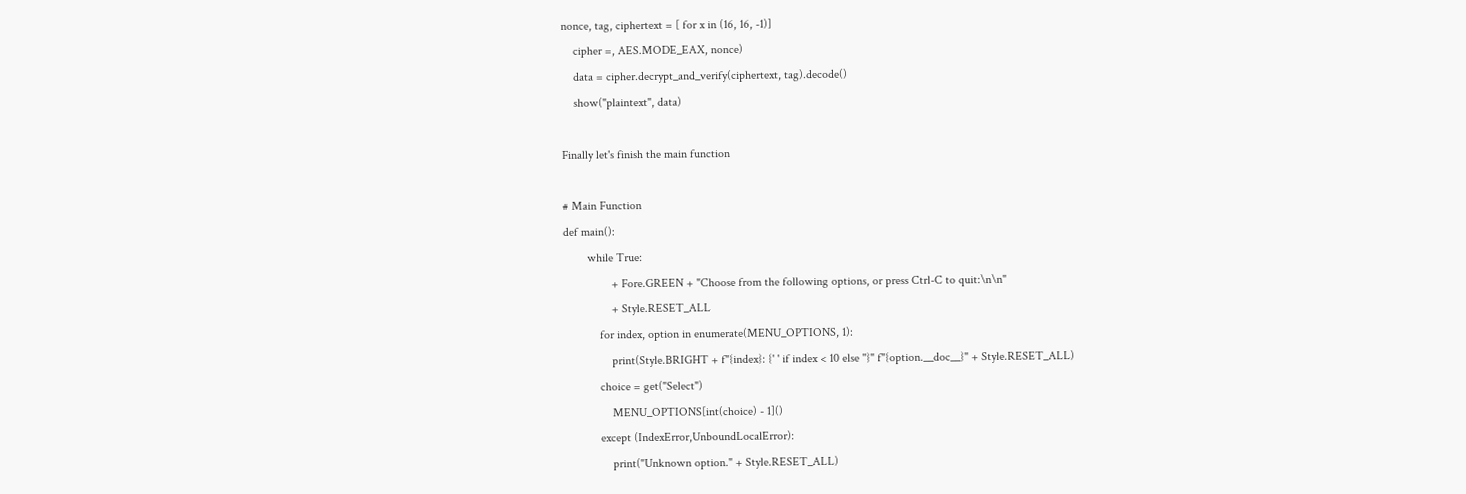nonce, tag, ciphertext = [ for x in (16, 16, -1)]
    cipher =, AES.MODE_EAX, nonce)
    data = cipher.decrypt_and_verify(ciphertext, tag).decode()
    show("plaintext", data)

Finally let's finish the main function

# Main Function
def main():
        while True:
                + Fore.GREEN + "Choose from the following options, or press Ctrl-C to quit:\n\n"
                + Style.RESET_ALL
            for index, option in enumerate(MENU_OPTIONS, 1):
                print(Style.BRIGHT + f"{index}: {' ' if index < 10 else ''}" f"{option.__doc__}" + Style.RESET_ALL)
            choice = get("Select")
                MENU_OPTIONS[int(choice) - 1]()
            except (IndexError,UnboundLocalError):
                print("Unknown option." + Style.RESET_ALL)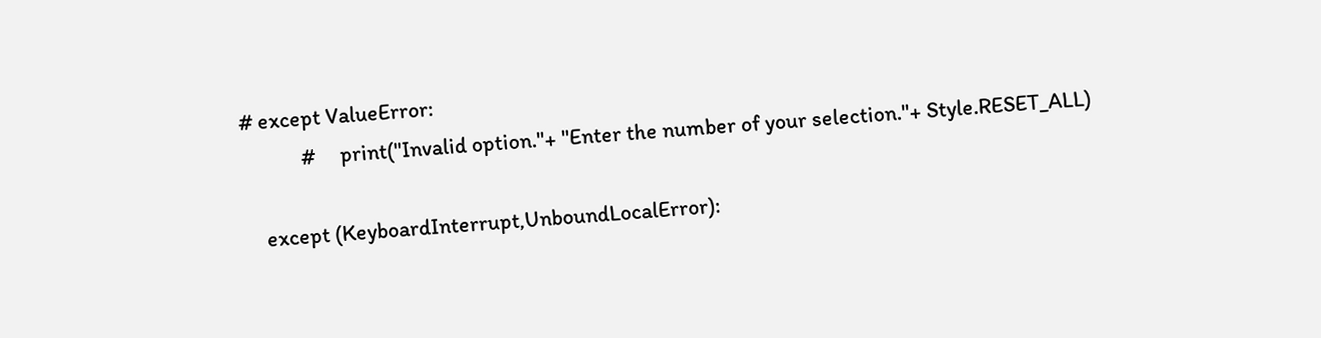# except ValueError:
            #     print("Invalid option."+ "Enter the number of your selection."+ Style.RESET_ALL)

    except (KeyboardInterrupt,UnboundLocalError):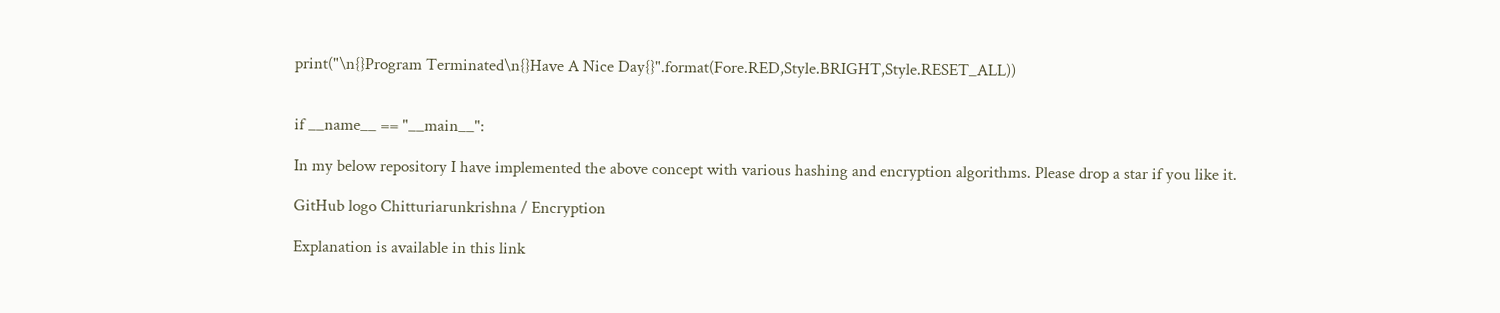print("\n{}Program Terminated\n{}Have A Nice Day{}".format(Fore.RED,Style.BRIGHT,Style.RESET_ALL))


if __name__ == "__main__":

In my below repository I have implemented the above concept with various hashing and encryption algorithms. Please drop a star if you like it.

GitHub logo Chitturiarunkrishna / Encryption

Explanation is available in this link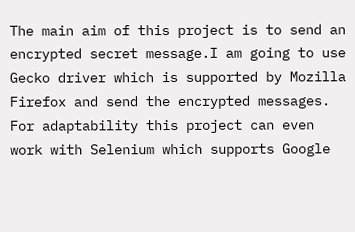The main aim of this project is to send an encrypted secret message.I am going to use Gecko driver which is supported by Mozilla Firefox and send the encrypted messages. For adaptability this project can even work with Selenium which supports Google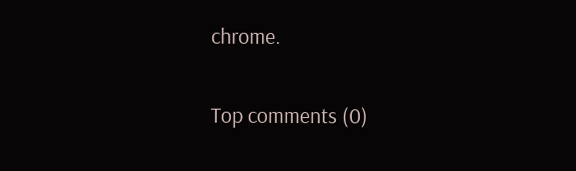chrome.

Top comments (0)